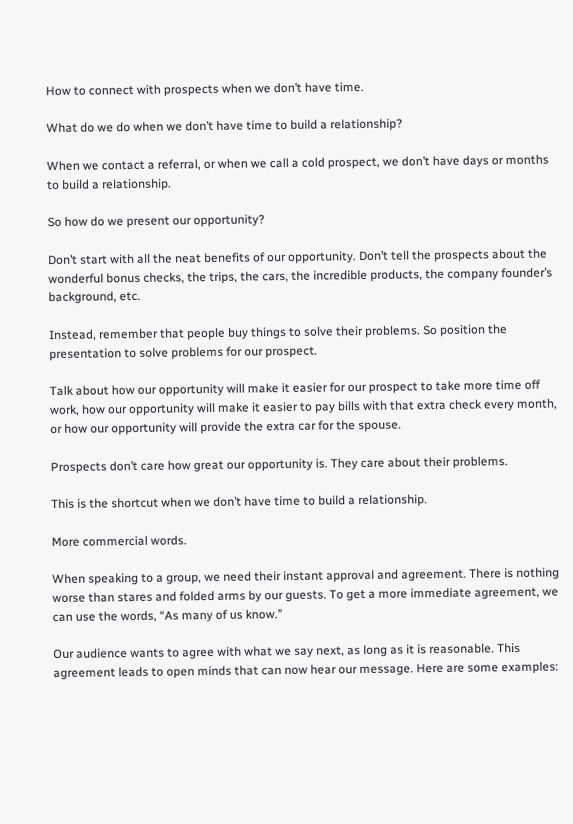How to connect with prospects when we don’t have time.

What do we do when we don’t have time to build a relationship?

When we contact a referral, or when we call a cold prospect, we don’t have days or months to build a relationship.

So how do we present our opportunity?

Don’t start with all the neat benefits of our opportunity. Don’t tell the prospects about the wonderful bonus checks, the trips, the cars, the incredible products, the company founder’s background, etc.

Instead, remember that people buy things to solve their problems. So position the presentation to solve problems for our prospect.

Talk about how our opportunity will make it easier for our prospect to take more time off work, how our opportunity will make it easier to pay bills with that extra check every month, or how our opportunity will provide the extra car for the spouse.

Prospects don’t care how great our opportunity is. They care about their problems.

This is the shortcut when we don’t have time to build a relationship.

More commercial words.

When speaking to a group, we need their instant approval and agreement. There is nothing worse than stares and folded arms by our guests. To get a more immediate agreement, we can use the words, “As many of us know.”

Our audience wants to agree with what we say next, as long as it is reasonable. This agreement leads to open minds that can now hear our message. Here are some examples: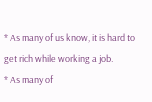* As many of us know, it is hard to get rich while working a job.
* As many of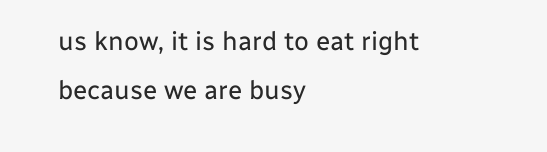us know, it is hard to eat right because we are busy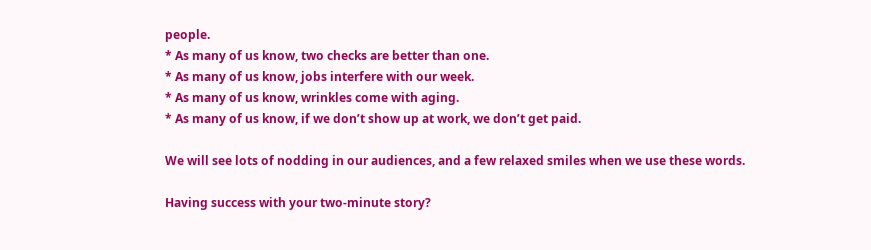people.
* As many of us know, two checks are better than one.
* As many of us know, jobs interfere with our week.
* As many of us know, wrinkles come with aging.
* As many of us know, if we don’t show up at work, we don’t get paid.

We will see lots of nodding in our audiences, and a few relaxed smiles when we use these words.

Having success with your two-minute story?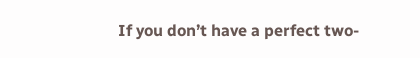If you don’t have a perfect two-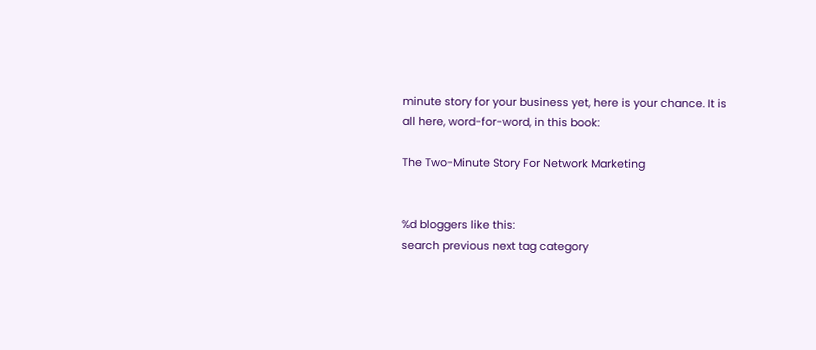minute story for your business yet, here is your chance. It is all here, word-for-word, in this book:

The Two-Minute Story For Network Marketing


%d bloggers like this:
search previous next tag category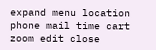expand menu location phone mail time cart zoom edit close